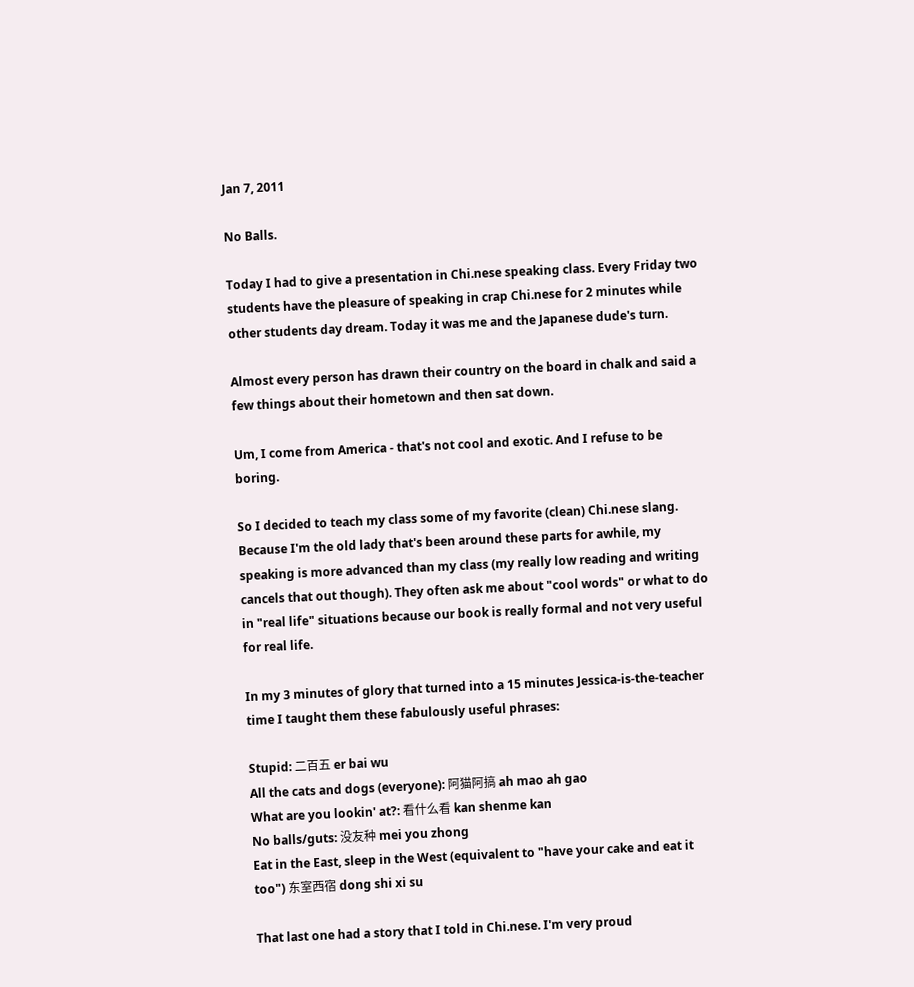Jan 7, 2011

No Balls.

Today I had to give a presentation in Chi.nese speaking class. Every Friday two students have the pleasure of speaking in crap Chi.nese for 2 minutes while other students day dream. Today it was me and the Japanese dude's turn.

Almost every person has drawn their country on the board in chalk and said a few things about their hometown and then sat down.

Um, I come from America - that's not cool and exotic. And I refuse to be boring.

So I decided to teach my class some of my favorite (clean) Chi.nese slang. Because I'm the old lady that's been around these parts for awhile, my speaking is more advanced than my class (my really low reading and writing cancels that out though). They often ask me about "cool words" or what to do in "real life" situations because our book is really formal and not very useful for real life.

In my 3 minutes of glory that turned into a 15 minutes Jessica-is-the-teacher time I taught them these fabulously useful phrases:

Stupid: 二百五 er bai wu
All the cats and dogs (everyone): 阿猫阿搞 ah mao ah gao
What are you lookin' at?: 看什么看 kan shenme kan
No balls/guts: 没友种 mei you zhong
Eat in the East, sleep in the West (equivalent to "have your cake and eat it too") 东室西宿 dong shi xi su

That last one had a story that I told in Chi.nese. I'm very proud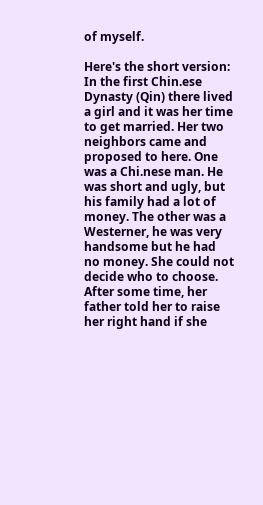of myself.

Here's the short version: In the first Chin.ese Dynasty (Qin) there lived a girl and it was her time to get married. Her two neighbors came and proposed to here. One was a Chi.nese man. He was short and ugly, but his family had a lot of money. The other was a Westerner, he was very handsome but he had no money. She could not decide who to choose. After some time, her father told her to raise her right hand if she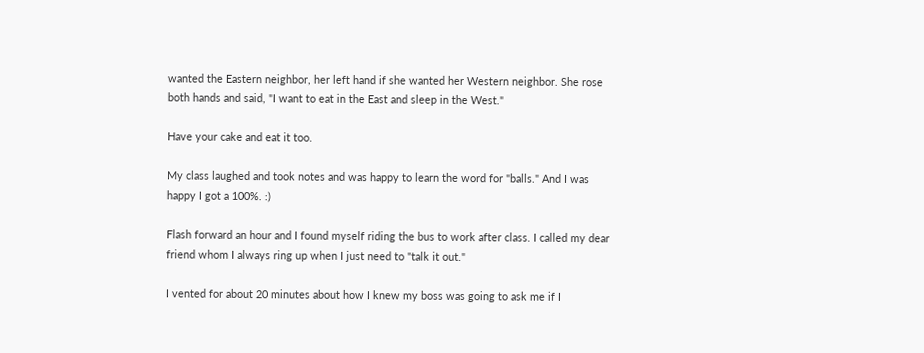wanted the Eastern neighbor, her left hand if she wanted her Western neighbor. She rose both hands and said, "I want to eat in the East and sleep in the West."

Have your cake and eat it too.

My class laughed and took notes and was happy to learn the word for "balls." And I was happy I got a 100%. :)

Flash forward an hour and I found myself riding the bus to work after class. I called my dear friend whom I always ring up when I just need to "talk it out."

I vented for about 20 minutes about how I knew my boss was going to ask me if I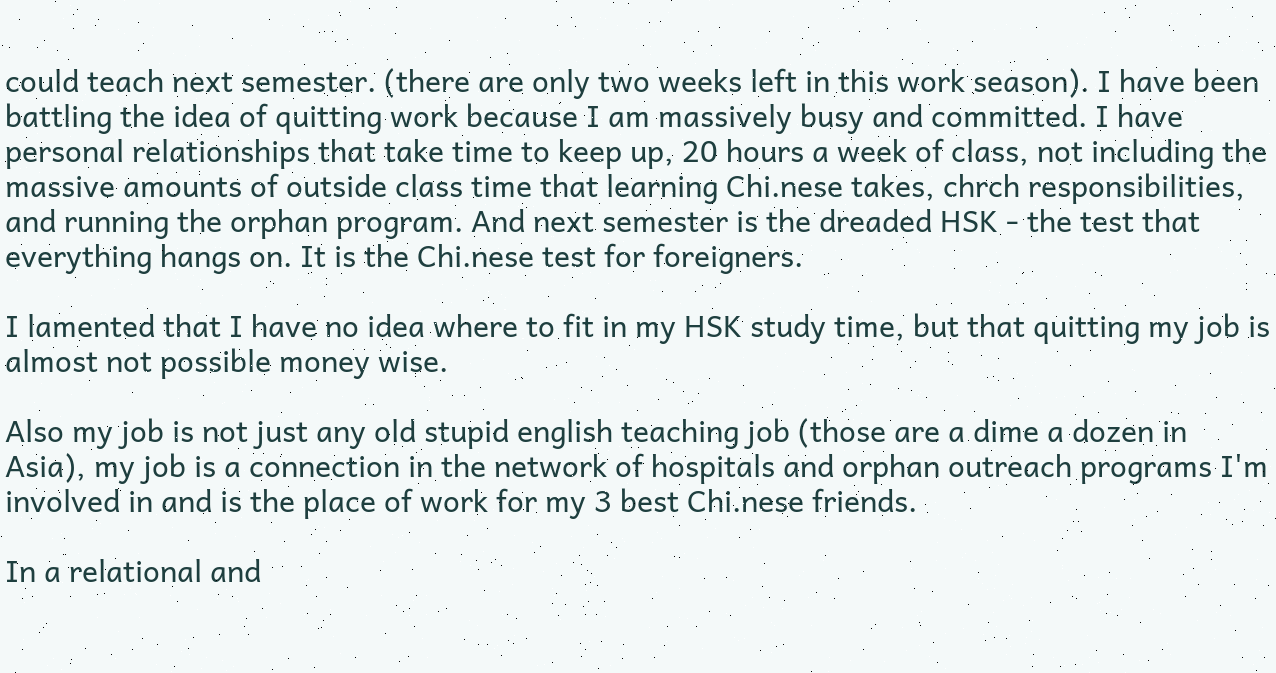could teach next semester. (there are only two weeks left in this work season). I have been battling the idea of quitting work because I am massively busy and committed. I have personal relationships that take time to keep up, 20 hours a week of class, not including the massive amounts of outside class time that learning Chi.nese takes, chrch responsibilities, and running the orphan program. And next semester is the dreaded HSK - the test that everything hangs on. It is the Chi.nese test for foreigners.

I lamented that I have no idea where to fit in my HSK study time, but that quitting my job is almost not possible money wise.

Also my job is not just any old stupid english teaching job (those are a dime a dozen in Asia), my job is a connection in the network of hospitals and orphan outreach programs I'm involved in and is the place of work for my 3 best Chi.nese friends.

In a relational and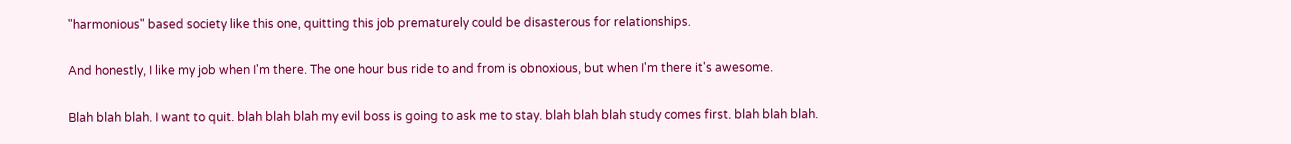"harmonious" based society like this one, quitting this job prematurely could be disasterous for relationships.

And honestly, I like my job when I'm there. The one hour bus ride to and from is obnoxious, but when I'm there it's awesome.

Blah blah blah. I want to quit. blah blah blah my evil boss is going to ask me to stay. blah blah blah study comes first. blah blah blah.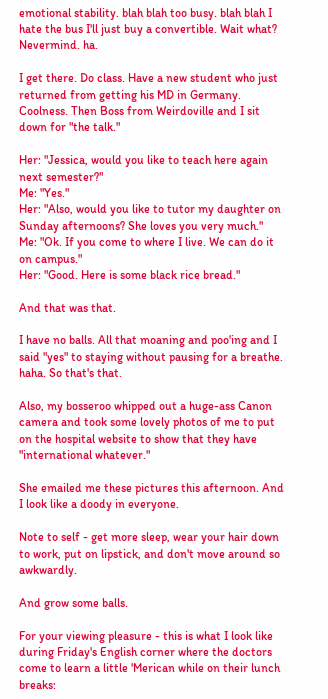emotional stability. blah blah too busy. blah blah I hate the bus I'll just buy a convertible. Wait what? Nevermind. ha.

I get there. Do class. Have a new student who just returned from getting his MD in Germany. Coolness. Then Boss from Weirdoville and I sit down for "the talk."

Her: "Jessica, would you like to teach here again next semester?"
Me: "Yes."
Her: "Also, would you like to tutor my daughter on Sunday afternoons? She loves you very much."
Me: "Ok. If you come to where I live. We can do it on campus."
Her: "Good. Here is some black rice bread."

And that was that.

I have no balls. All that moaning and poo'ing and I said "yes" to staying without pausing for a breathe. haha. So that's that.

Also, my bosseroo whipped out a huge-ass Canon camera and took some lovely photos of me to put on the hospital website to show that they have "international whatever."

She emailed me these pictures this afternoon. And I look like a doody in everyone.

Note to self - get more sleep, wear your hair down to work, put on lipstick, and don't move around so awkwardly.

And grow some balls.

For your viewing pleasure - this is what I look like during Friday's English corner where the doctors come to learn a little 'Merican while on their lunch breaks: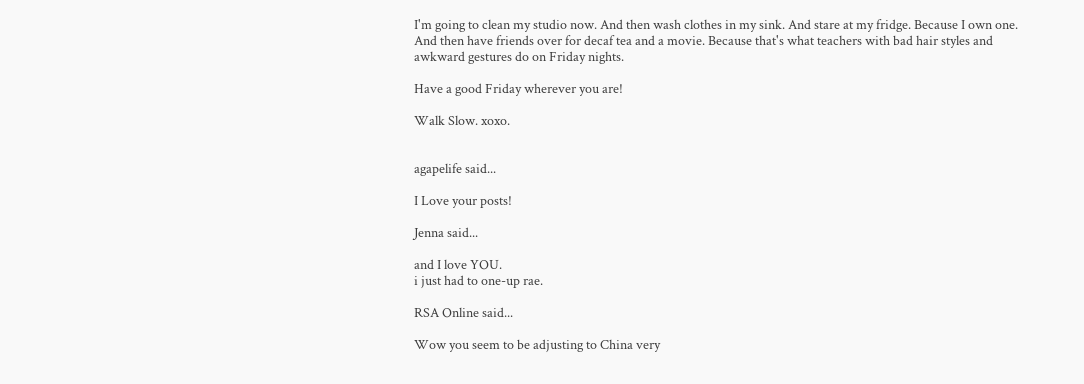I'm going to clean my studio now. And then wash clothes in my sink. And stare at my fridge. Because I own one. And then have friends over for decaf tea and a movie. Because that's what teachers with bad hair styles and awkward gestures do on Friday nights.

Have a good Friday wherever you are!

Walk Slow. xoxo.


agapelife said...

I Love your posts!

Jenna said...

and I love YOU.
i just had to one-up rae.

RSA Online said...

Wow you seem to be adjusting to China very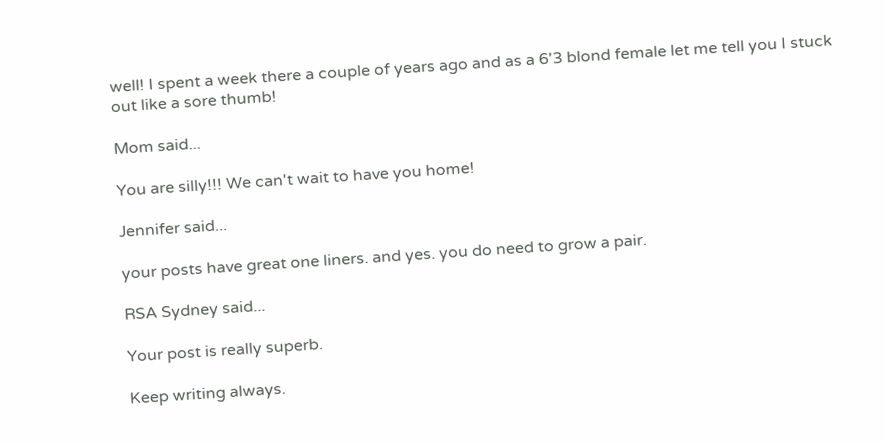well! I spent a week there a couple of years ago and as a 6'3 blond female let me tell you I stuck out like a sore thumb!

Mom said...

You are silly!!! We can't wait to have you home!

Jennifer said...

your posts have great one liners. and yes. you do need to grow a pair.

RSA Sydney said...

Your post is really superb.

Keep writing always.